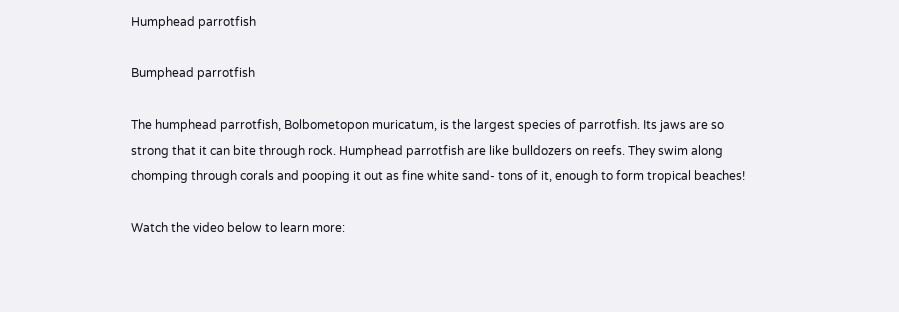Humphead parrotfish

Bumphead parrotfish

The humphead parrotfish, Bolbometopon muricatum, is the largest species of parrotfish. Its jaws are so strong that it can bite through rock. Humphead parrotfish are like bulldozers on reefs. They swim along chomping through corals and pooping it out as fine white sand- tons of it, enough to form tropical beaches!

Watch the video below to learn more: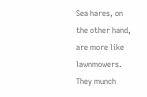Sea hares, on the other hand, are more like lawnmowers. They munch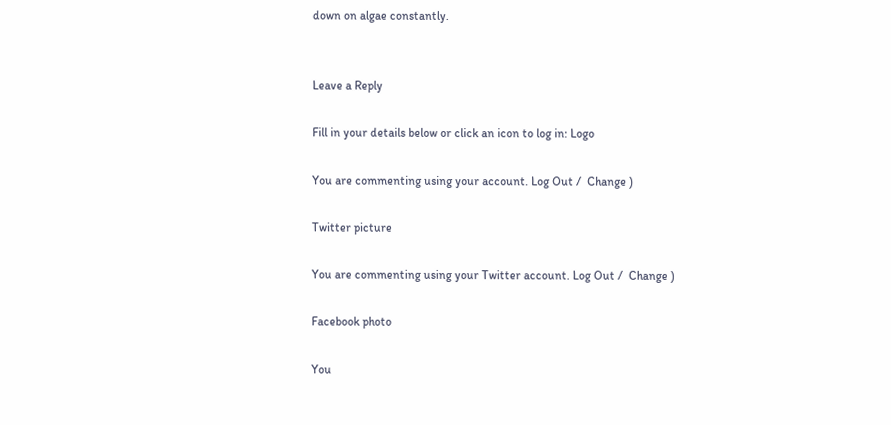down on algae constantly.


Leave a Reply

Fill in your details below or click an icon to log in: Logo

You are commenting using your account. Log Out /  Change )

Twitter picture

You are commenting using your Twitter account. Log Out /  Change )

Facebook photo

You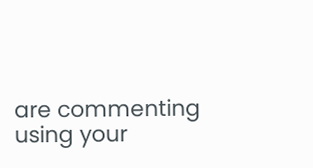are commenting using your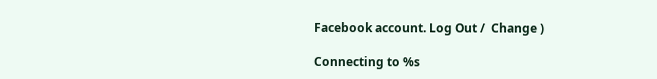Facebook account. Log Out /  Change )

Connecting to %s